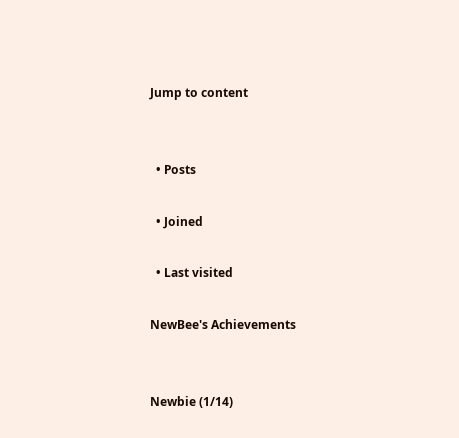Jump to content


  • Posts

  • Joined

  • Last visited

NewBee's Achievements


Newbie (1/14)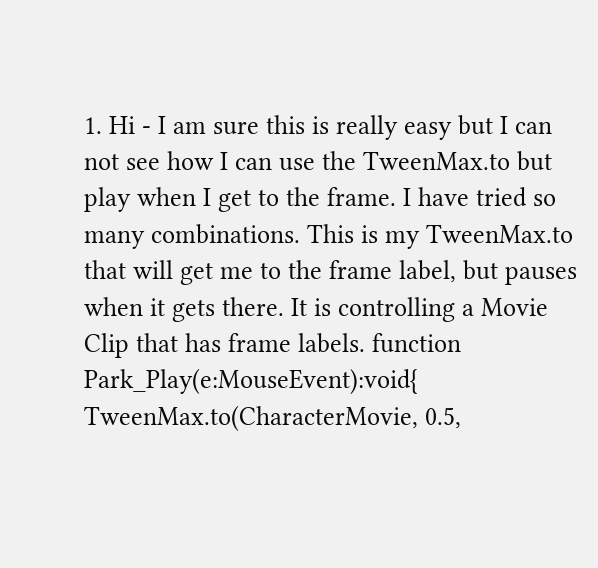1. Hi - I am sure this is really easy but I can not see how I can use the TweenMax.to but play when I get to the frame. I have tried so many combinations. This is my TweenMax.to that will get me to the frame label, but pauses when it gets there. It is controlling a Movie Clip that has frame labels. function Park_Play(e:MouseEvent):void{ TweenMax.to(CharacterMovie, 0.5,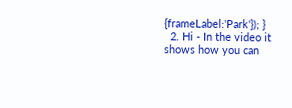{frameLabel:'Park'}); }
  2. Hi - In the video it shows how you can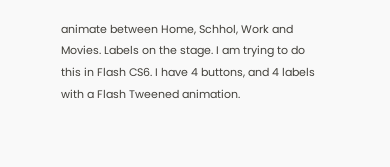animate between Home, Schhol, Work and Movies. Labels on the stage. I am trying to do this in Flash CS6. I have 4 buttons, and 4 labels with a Flash Tweened animation.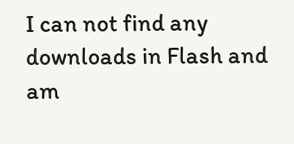I can not find any downloads in Flash and am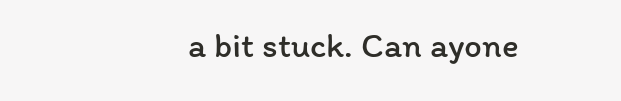a bit stuck. Can ayone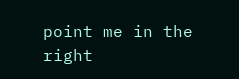point me in the right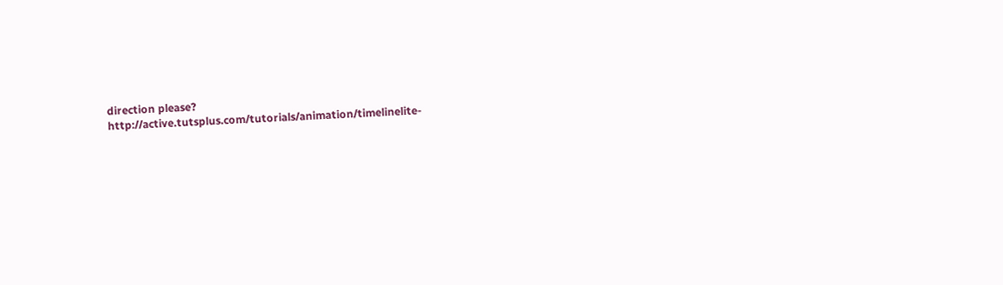direction please? http://active.tutsplus.com/tutorials/animation/timelinelite-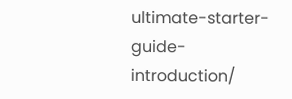ultimate-starter-guide-introduction/